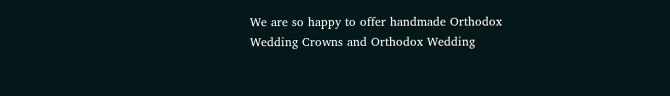We are so happy to offer handmade Orthodox Wedding Crowns and Orthodox Wedding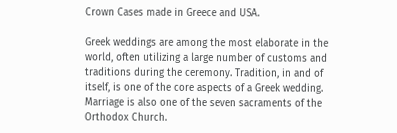Crown Cases made in Greece and USA.

Greek weddings are among the most elaborate in the world, often utilizing a large number of customs and traditions during the ceremony. Tradition, in and of itself, is one of the core aspects of a Greek wedding. Marriage is also one of the seven sacraments of the Orthodox Church.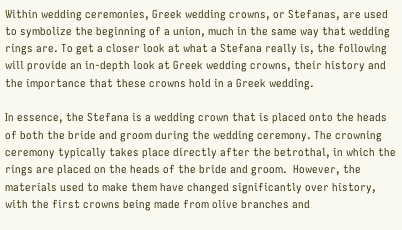Within wedding ceremonies, Greek wedding crowns, or Stefanas, are used to symbolize the beginning of a union, much in the same way that wedding rings are. To get a closer look at what a Stefana really is, the following will provide an in-depth look at Greek wedding crowns, their history and the importance that these crowns hold in a Greek wedding.

In essence, the Stefana is a wedding crown that is placed onto the heads of both the bride and groom during the wedding ceremony. The crowning ceremony typically takes place directly after the betrothal, in which the rings are placed on the heads of the bride and groom.  However, the materials used to make them have changed significantly over history, with the first crowns being made from olive branches and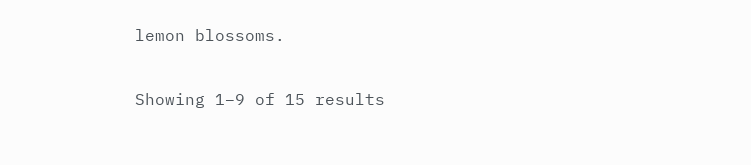lemon blossoms.

Showing 1–9 of 15 results